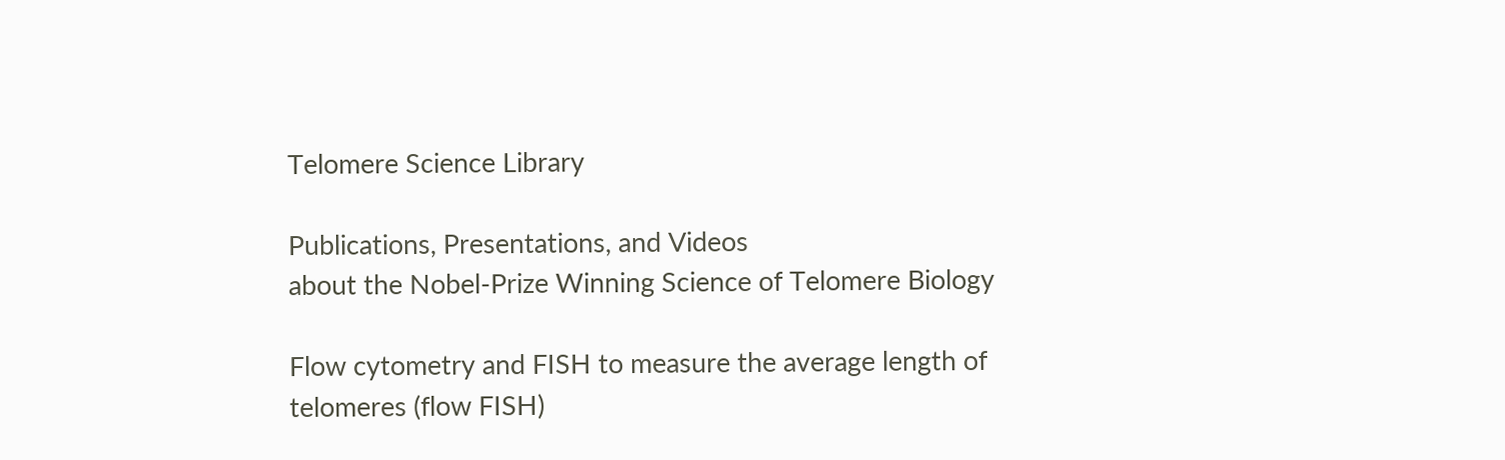Telomere Science Library

Publications, Presentations, and Videos
about the Nobel-Prize Winning Science of Telomere Biology

Flow cytometry and FISH to measure the average length of telomeres (flow FISH)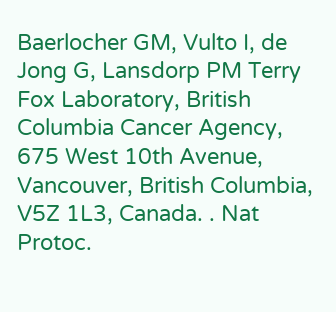Baerlocher GM, Vulto I, de Jong G, Lansdorp PM Terry Fox Laboratory, British Columbia Cancer Agency, 675 West 10th Avenue, Vancouver, British Columbia, V5Z 1L3, Canada. . Nat Protoc.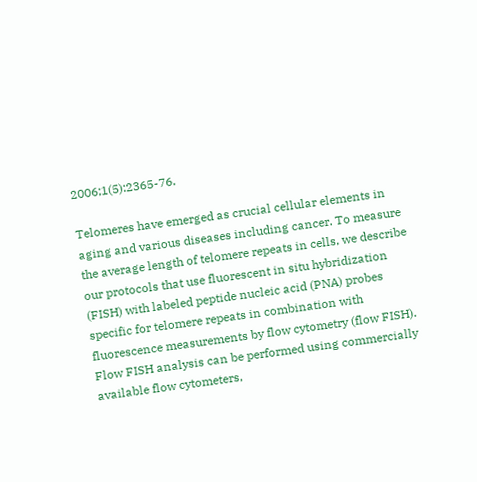2006;1(5):2365-76.

Telomeres have emerged as crucial cellular elements in aging and various diseases including cancer. To measure the average length of telomere repeats in cells, we describe our protocols that use fluorescent in situ hybridization (FISH) with labeled peptide nucleic acid (PNA) probes specific for telomere repeats in combination with fluorescence measurements by flow cytometry (flow FISH). Flow FISH analysis can be performed using commercially available flow cytometers,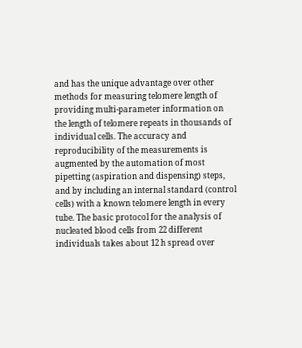and has the unique advantage over other methods for measuring telomere length of providing multi-parameter information on the length of telomere repeats in thousands of individual cells. The accuracy and reproducibility of the measurements is augmented by the automation of most pipetting (aspiration and dispensing) steps, and by including an internal standard (control cells) with a known telomere length in every tube. The basic protocol for the analysis of nucleated blood cells from 22 different individuals takes about 12 h spread over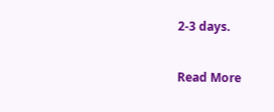2-3 days.

Read More